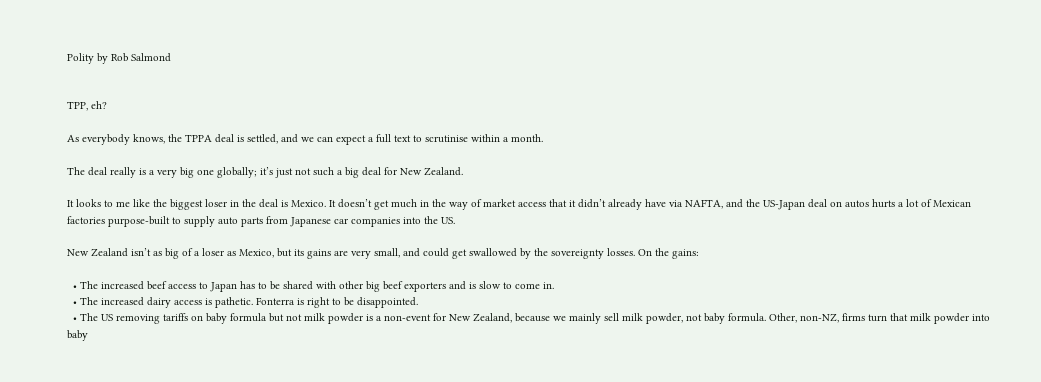Polity by Rob Salmond


TPP, eh?

As everybody knows, the TPPA deal is settled, and we can expect a full text to scrutinise within a month.

The deal really is a very big one globally; it’s just not such a big deal for New Zealand.

It looks to me like the biggest loser in the deal is Mexico. It doesn’t get much in the way of market access that it didn’t already have via NAFTA, and the US-Japan deal on autos hurts a lot of Mexican factories purpose-built to supply auto parts from Japanese car companies into the US.

New Zealand isn’t as big of a loser as Mexico, but its gains are very small, and could get swallowed by the sovereignty losses. On the gains:

  • The increased beef access to Japan has to be shared with other big beef exporters and is slow to come in.
  • The increased dairy access is pathetic. Fonterra is right to be disappointed.
  • The US removing tariffs on baby formula but not milk powder is a non-event for New Zealand, because we mainly sell milk powder, not baby formula. Other, non-NZ, firms turn that milk powder into baby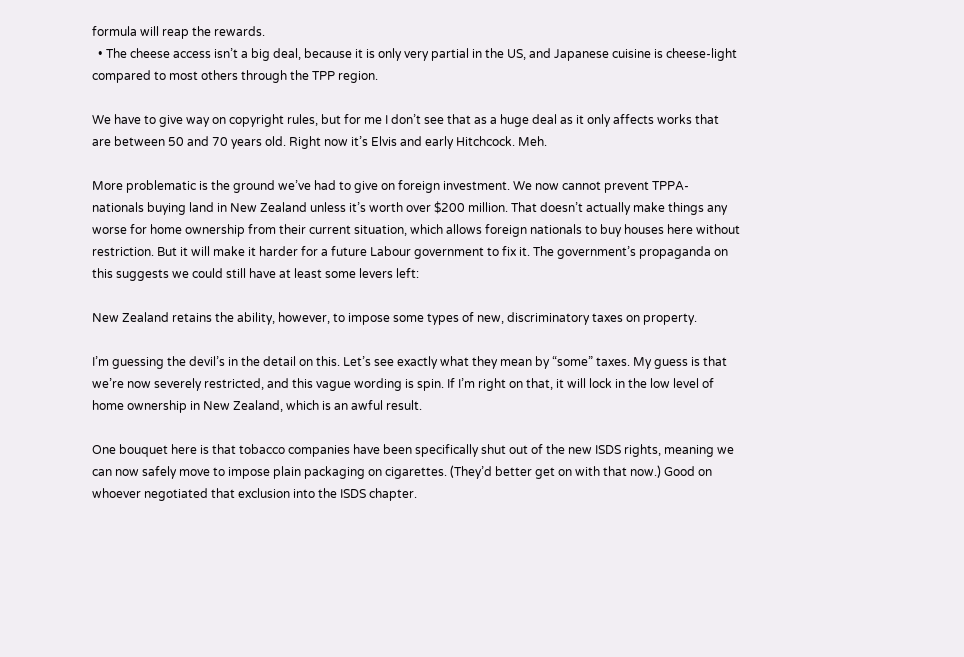formula will reap the rewards.
  • The cheese access isn’t a big deal, because it is only very partial in the US, and Japanese cuisine is cheese-light compared to most others through the TPP region.

We have to give way on copyright rules, but for me I don’t see that as a huge deal as it only affects works that are between 50 and 70 years old. Right now it’s Elvis and early Hitchcock. Meh.

More problematic is the ground we’ve had to give on foreign investment. We now cannot prevent TPPA-nationals buying land in New Zealand unless it’s worth over $200 million. That doesn’t actually make things any worse for home ownership from their current situation, which allows foreign nationals to buy houses here without restriction. But it will make it harder for a future Labour government to fix it. The government’s propaganda on this suggests we could still have at least some levers left:

New Zealand retains the ability, however, to impose some types of new, discriminatory taxes on property.

I’m guessing the devil’s in the detail on this. Let’s see exactly what they mean by “some” taxes. My guess is that we’re now severely restricted, and this vague wording is spin. If I’m right on that, it will lock in the low level of home ownership in New Zealand, which is an awful result.

One bouquet here is that tobacco companies have been specifically shut out of the new ISDS rights, meaning we can now safely move to impose plain packaging on cigarettes. (They’d better get on with that now.) Good on whoever negotiated that exclusion into the ISDS chapter.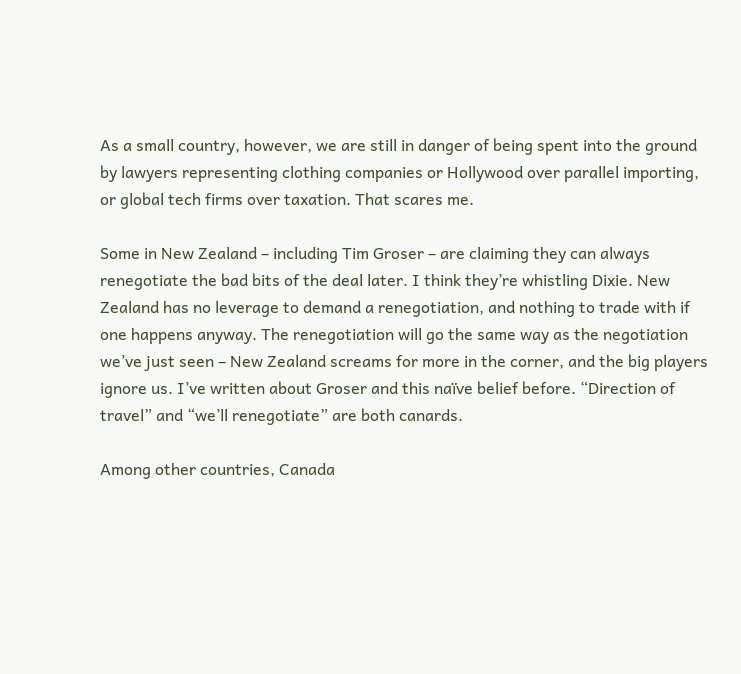As a small country, however, we are still in danger of being spent into the ground by lawyers representing clothing companies or Hollywood over parallel importing, or global tech firms over taxation. That scares me.

Some in New Zealand – including Tim Groser – are claiming they can always renegotiate the bad bits of the deal later. I think they’re whistling Dixie. New Zealand has no leverage to demand a renegotiation, and nothing to trade with if one happens anyway. The renegotiation will go the same way as the negotiation we’ve just seen – New Zealand screams for more in the corner, and the big players ignore us. I’ve written about Groser and this naïve belief before. “Direction of travel” and “we’ll renegotiate” are both canards.

Among other countries, Canada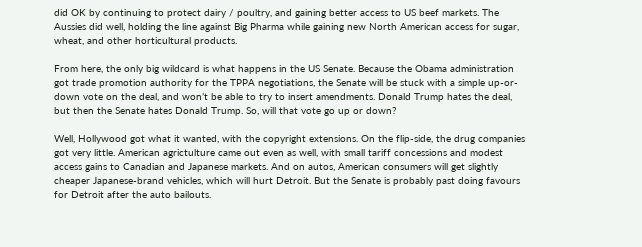did OK by continuing to protect dairy / poultry, and gaining better access to US beef markets. The Aussies did well, holding the line against Big Pharma while gaining new North American access for sugar, wheat, and other horticultural products.

From here, the only big wildcard is what happens in the US Senate. Because the Obama administration got trade promotion authority for the TPPA negotiations, the Senate will be stuck with a simple up-or-down vote on the deal, and won’t be able to try to insert amendments. Donald Trump hates the deal, but then the Senate hates Donald Trump. So, will that vote go up or down?

Well, Hollywood got what it wanted, with the copyright extensions. On the flip-side, the drug companies got very little. American agrictulture came out even as well, with small tariff concessions and modest access gains to Canadian and Japanese markets. And on autos, American consumers will get slightly cheaper Japanese-brand vehicles, which will hurt Detroit. But the Senate is probably past doing favours for Detroit after the auto bailouts.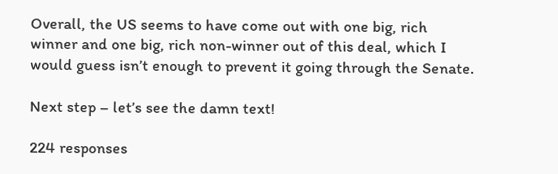Overall, the US seems to have come out with one big, rich winner and one big, rich non-winner out of this deal, which I would guess isn’t enough to prevent it going through the Senate.

Next step – let’s see the damn text!

224 responses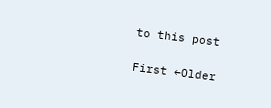to this post

First ←Older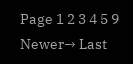Page 1 2 3 4 5 9 Newer→ Last